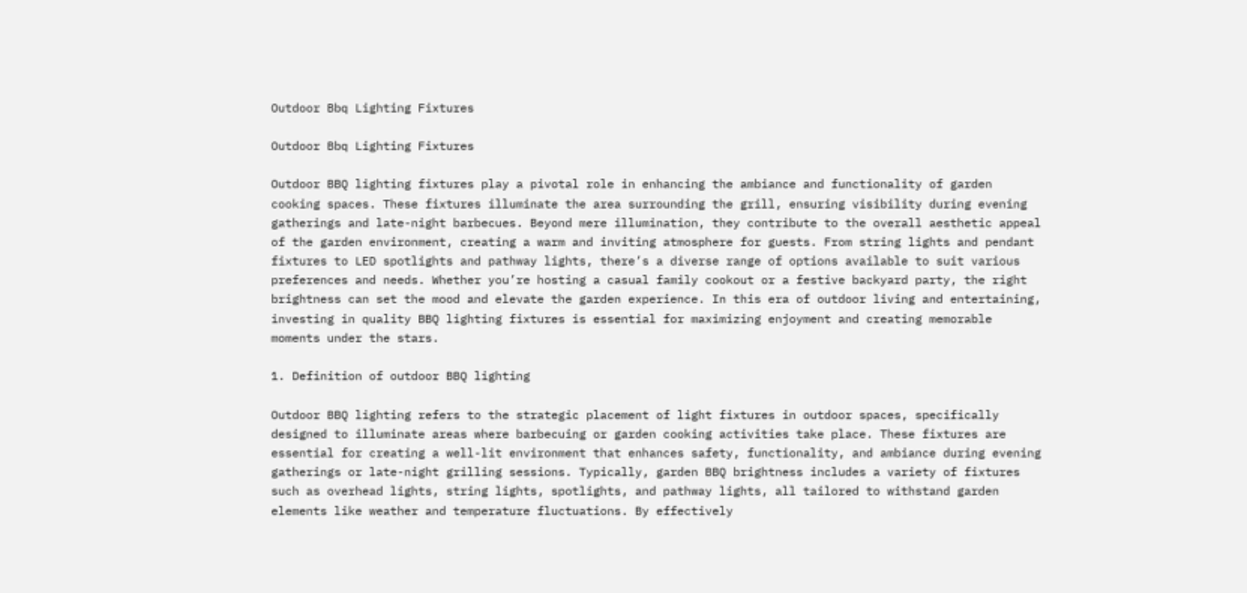Outdoor Bbq Lighting Fixtures

Outdoor Bbq Lighting Fixtures

Outdoor BBQ lighting fixtures play a pivotal role in enhancing the ambiance and functionality of garden cooking spaces. These fixtures illuminate the area surrounding the grill, ensuring visibility during evening gatherings and late-night barbecues. Beyond mere illumination, they contribute to the overall aesthetic appeal of the garden environment, creating a warm and inviting atmosphere for guests. From string lights and pendant fixtures to LED spotlights and pathway lights, there’s a diverse range of options available to suit various preferences and needs. Whether you’re hosting a casual family cookout or a festive backyard party, the right brightness can set the mood and elevate the garden experience. In this era of outdoor living and entertaining, investing in quality BBQ lighting fixtures is essential for maximizing enjoyment and creating memorable moments under the stars.

1. Definition of outdoor BBQ lighting

Outdoor BBQ lighting refers to the strategic placement of light fixtures in outdoor spaces, specifically designed to illuminate areas where barbecuing or garden cooking activities take place. These fixtures are essential for creating a well-lit environment that enhances safety, functionality, and ambiance during evening gatherings or late-night grilling sessions. Typically, garden BBQ brightness includes a variety of fixtures such as overhead lights, string lights, spotlights, and pathway lights, all tailored to withstand garden elements like weather and temperature fluctuations. By effectively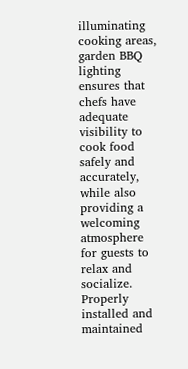illuminating cooking areas, garden BBQ lighting ensures that chefs have adequate visibility to cook food safely and accurately, while also providing a welcoming atmosphere for guests to relax and socialize. Properly installed and maintained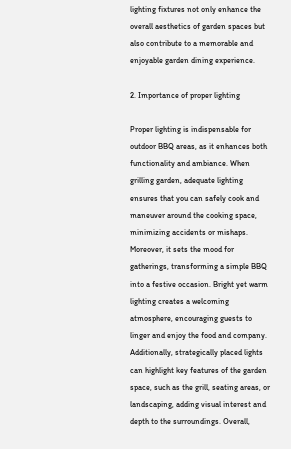lighting fixtures not only enhance the overall aesthetics of garden spaces but also contribute to a memorable and enjoyable garden dining experience.

2. Importance of proper lighting

Proper lighting is indispensable for outdoor BBQ areas, as it enhances both functionality and ambiance. When grilling garden, adequate lighting ensures that you can safely cook and maneuver around the cooking space, minimizing accidents or mishaps. Moreover, it sets the mood for gatherings, transforming a simple BBQ into a festive occasion. Bright yet warm lighting creates a welcoming atmosphere, encouraging guests to linger and enjoy the food and company. Additionally, strategically placed lights can highlight key features of the garden space, such as the grill, seating areas, or landscaping, adding visual interest and depth to the surroundings. Overall,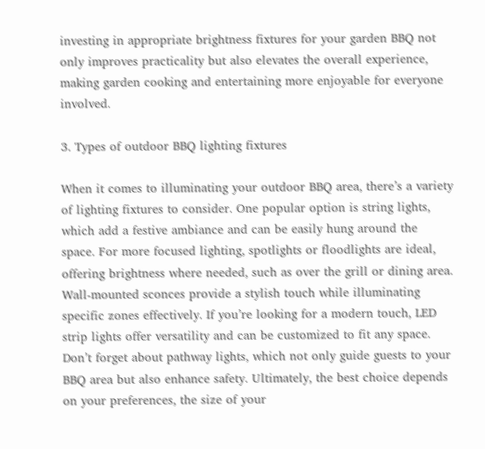investing in appropriate brightness fixtures for your garden BBQ not only improves practicality but also elevates the overall experience, making garden cooking and entertaining more enjoyable for everyone involved.

3. Types of outdoor BBQ lighting fixtures

When it comes to illuminating your outdoor BBQ area, there’s a variety of lighting fixtures to consider. One popular option is string lights, which add a festive ambiance and can be easily hung around the space. For more focused lighting, spotlights or floodlights are ideal, offering brightness where needed, such as over the grill or dining area. Wall-mounted sconces provide a stylish touch while illuminating specific zones effectively. If you’re looking for a modern touch, LED strip lights offer versatility and can be customized to fit any space. Don’t forget about pathway lights, which not only guide guests to your BBQ area but also enhance safety. Ultimately, the best choice depends on your preferences, the size of your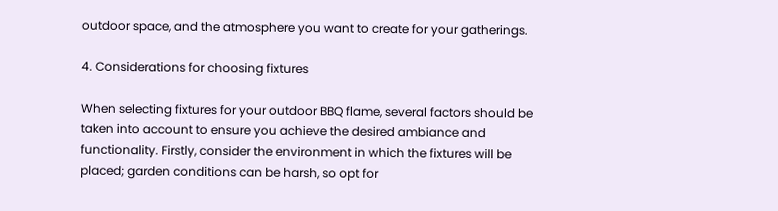outdoor space, and the atmosphere you want to create for your gatherings.

4. Considerations for choosing fixtures

When selecting fixtures for your outdoor BBQ flame, several factors should be taken into account to ensure you achieve the desired ambiance and functionality. Firstly, consider the environment in which the fixtures will be placed; garden conditions can be harsh, so opt for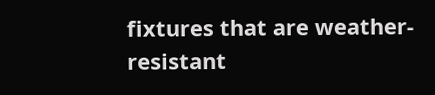fixtures that are weather-resistant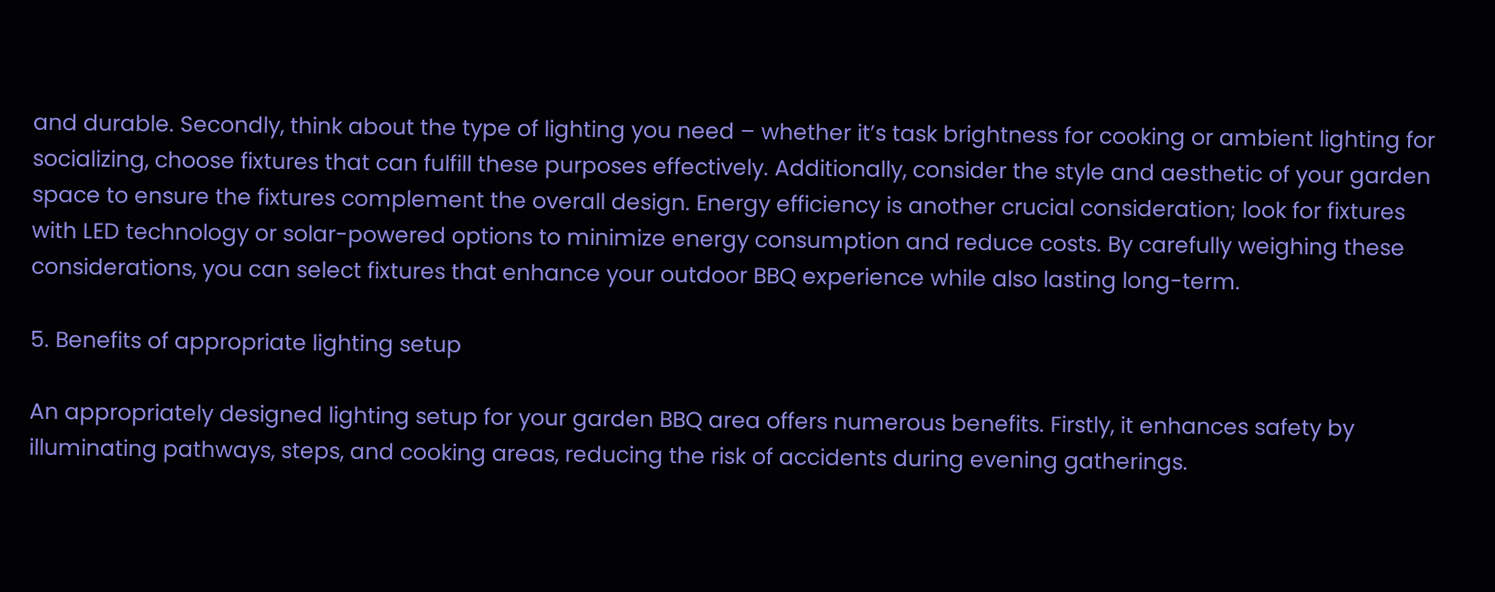and durable. Secondly, think about the type of lighting you need – whether it’s task brightness for cooking or ambient lighting for socializing, choose fixtures that can fulfill these purposes effectively. Additionally, consider the style and aesthetic of your garden space to ensure the fixtures complement the overall design. Energy efficiency is another crucial consideration; look for fixtures with LED technology or solar-powered options to minimize energy consumption and reduce costs. By carefully weighing these considerations, you can select fixtures that enhance your outdoor BBQ experience while also lasting long-term.

5. Benefits of appropriate lighting setup

An appropriately designed lighting setup for your garden BBQ area offers numerous benefits. Firstly, it enhances safety by illuminating pathways, steps, and cooking areas, reducing the risk of accidents during evening gatherings.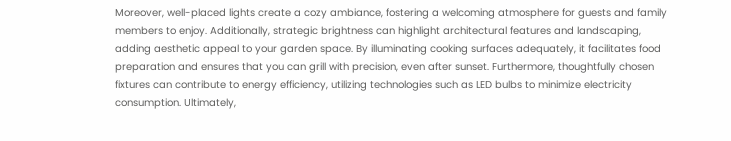Moreover, well-placed lights create a cozy ambiance, fostering a welcoming atmosphere for guests and family members to enjoy. Additionally, strategic brightness can highlight architectural features and landscaping, adding aesthetic appeal to your garden space. By illuminating cooking surfaces adequately, it facilitates food preparation and ensures that you can grill with precision, even after sunset. Furthermore, thoughtfully chosen fixtures can contribute to energy efficiency, utilizing technologies such as LED bulbs to minimize electricity consumption. Ultimately,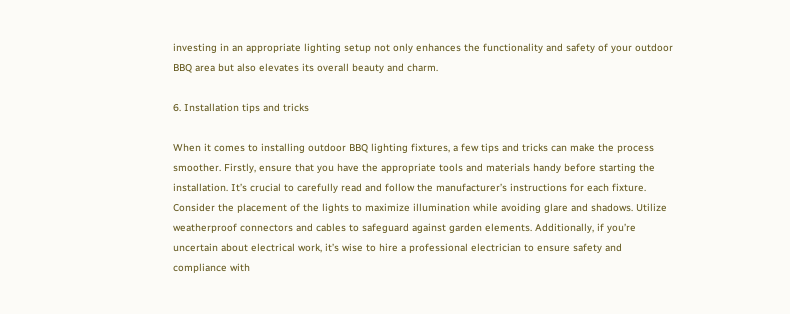investing in an appropriate lighting setup not only enhances the functionality and safety of your outdoor BBQ area but also elevates its overall beauty and charm.

6. Installation tips and tricks

When it comes to installing outdoor BBQ lighting fixtures, a few tips and tricks can make the process smoother. Firstly, ensure that you have the appropriate tools and materials handy before starting the installation. It’s crucial to carefully read and follow the manufacturer’s instructions for each fixture. Consider the placement of the lights to maximize illumination while avoiding glare and shadows. Utilize weatherproof connectors and cables to safeguard against garden elements. Additionally, if you’re uncertain about electrical work, it’s wise to hire a professional electrician to ensure safety and compliance with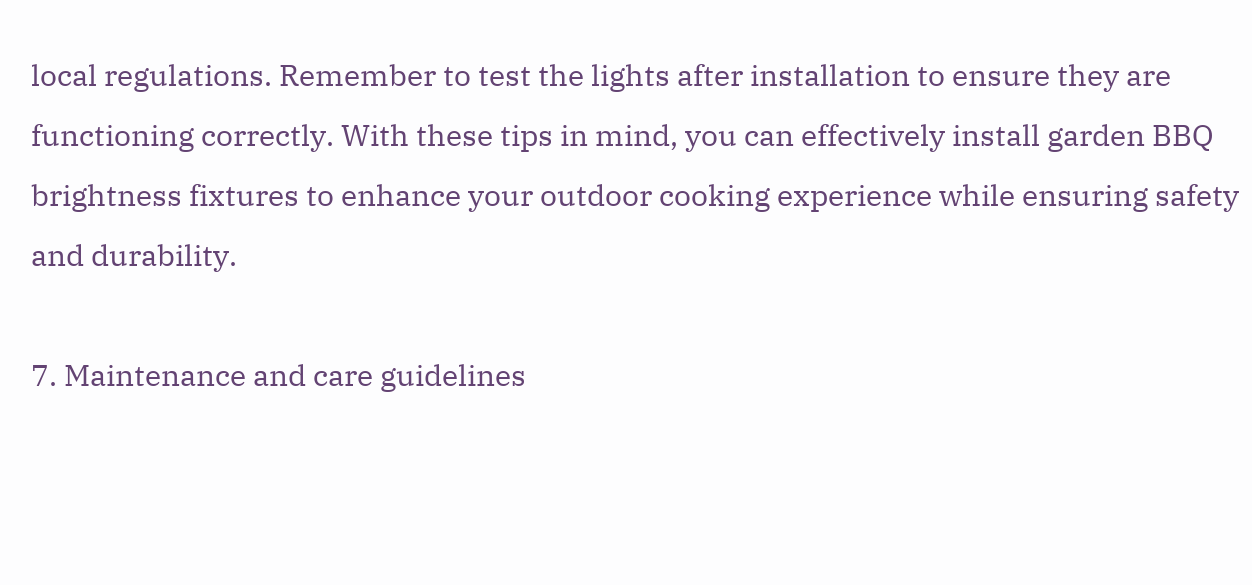local regulations. Remember to test the lights after installation to ensure they are functioning correctly. With these tips in mind, you can effectively install garden BBQ brightness fixtures to enhance your outdoor cooking experience while ensuring safety and durability.

7. Maintenance and care guidelines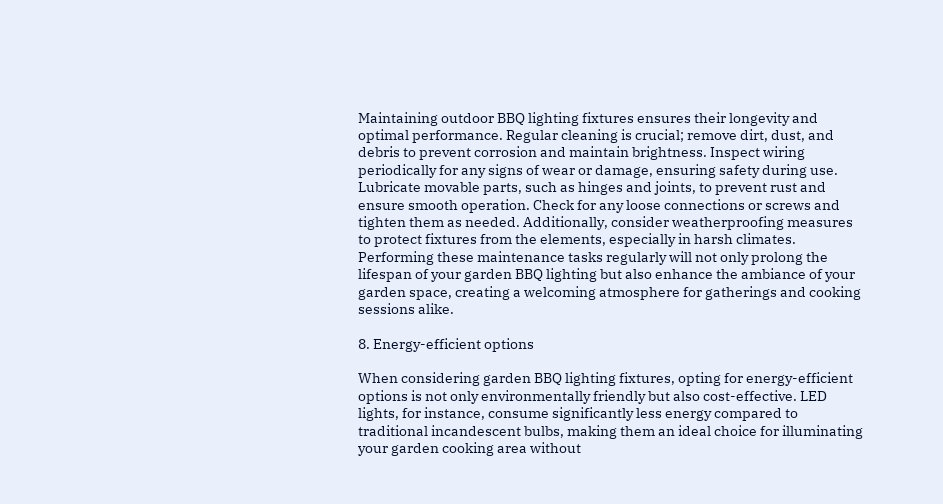Maintaining outdoor BBQ lighting fixtures ensures their longevity and optimal performance. Regular cleaning is crucial; remove dirt, dust, and debris to prevent corrosion and maintain brightness. Inspect wiring periodically for any signs of wear or damage, ensuring safety during use. Lubricate movable parts, such as hinges and joints, to prevent rust and ensure smooth operation. Check for any loose connections or screws and tighten them as needed. Additionally, consider weatherproofing measures to protect fixtures from the elements, especially in harsh climates. Performing these maintenance tasks regularly will not only prolong the lifespan of your garden BBQ lighting but also enhance the ambiance of your garden space, creating a welcoming atmosphere for gatherings and cooking sessions alike.

8. Energy-efficient options

When considering garden BBQ lighting fixtures, opting for energy-efficient options is not only environmentally friendly but also cost-effective. LED lights, for instance, consume significantly less energy compared to traditional incandescent bulbs, making them an ideal choice for illuminating your garden cooking area without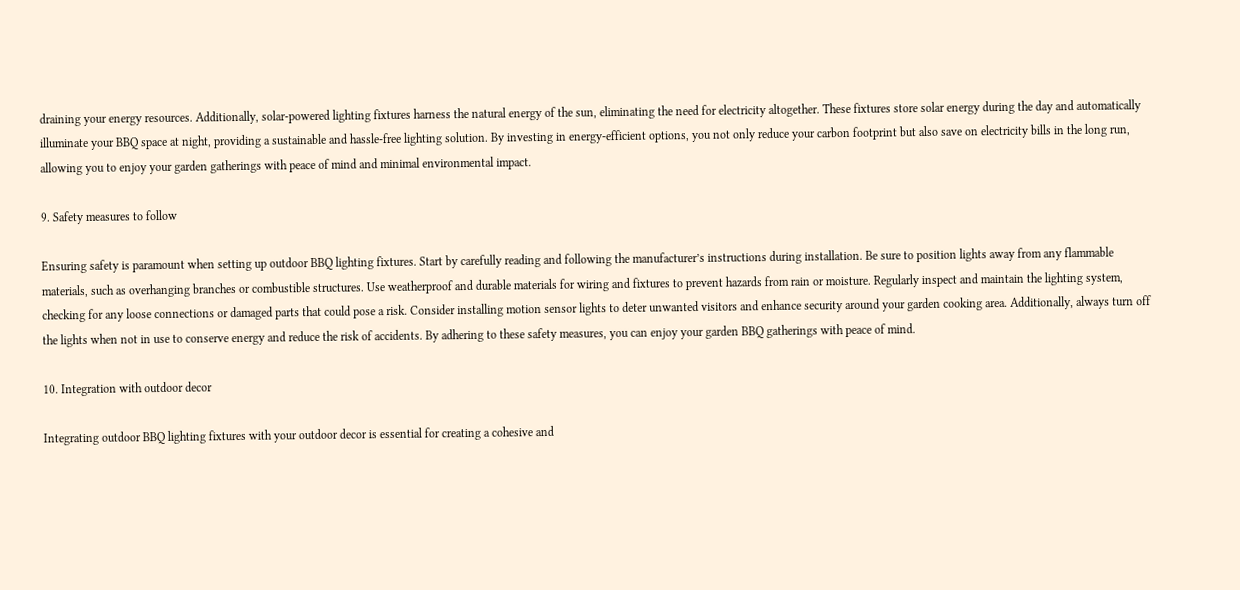draining your energy resources. Additionally, solar-powered lighting fixtures harness the natural energy of the sun, eliminating the need for electricity altogether. These fixtures store solar energy during the day and automatically illuminate your BBQ space at night, providing a sustainable and hassle-free lighting solution. By investing in energy-efficient options, you not only reduce your carbon footprint but also save on electricity bills in the long run, allowing you to enjoy your garden gatherings with peace of mind and minimal environmental impact.

9. Safety measures to follow

Ensuring safety is paramount when setting up outdoor BBQ lighting fixtures. Start by carefully reading and following the manufacturer’s instructions during installation. Be sure to position lights away from any flammable materials, such as overhanging branches or combustible structures. Use weatherproof and durable materials for wiring and fixtures to prevent hazards from rain or moisture. Regularly inspect and maintain the lighting system, checking for any loose connections or damaged parts that could pose a risk. Consider installing motion sensor lights to deter unwanted visitors and enhance security around your garden cooking area. Additionally, always turn off the lights when not in use to conserve energy and reduce the risk of accidents. By adhering to these safety measures, you can enjoy your garden BBQ gatherings with peace of mind.

10. Integration with outdoor decor

Integrating outdoor BBQ lighting fixtures with your outdoor decor is essential for creating a cohesive and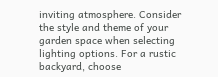inviting atmosphere. Consider the style and theme of your garden space when selecting lighting options. For a rustic backyard, choose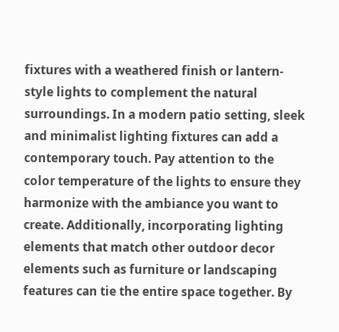fixtures with a weathered finish or lantern-style lights to complement the natural surroundings. In a modern patio setting, sleek and minimalist lighting fixtures can add a contemporary touch. Pay attention to the color temperature of the lights to ensure they harmonize with the ambiance you want to create. Additionally, incorporating lighting elements that match other outdoor decor elements such as furniture or landscaping features can tie the entire space together. By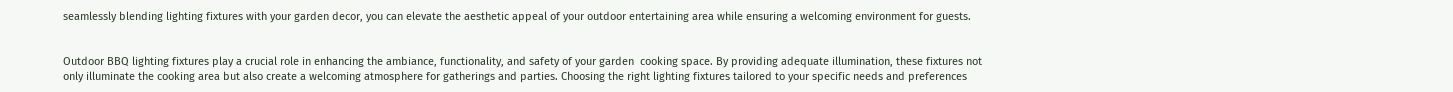seamlessly blending lighting fixtures with your garden decor, you can elevate the aesthetic appeal of your outdoor entertaining area while ensuring a welcoming environment for guests.


Outdoor BBQ lighting fixtures play a crucial role in enhancing the ambiance, functionality, and safety of your garden  cooking space. By providing adequate illumination, these fixtures not only illuminate the cooking area but also create a welcoming atmosphere for gatherings and parties. Choosing the right lighting fixtures tailored to your specific needs and preferences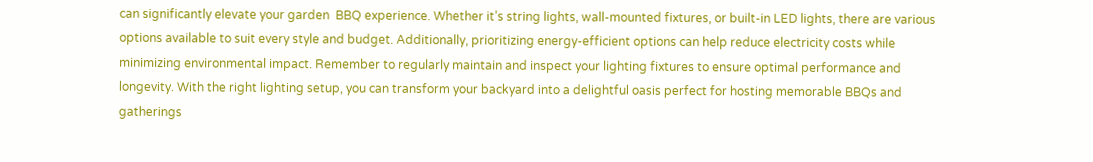can significantly elevate your garden  BBQ experience. Whether it’s string lights, wall-mounted fixtures, or built-in LED lights, there are various options available to suit every style and budget. Additionally, prioritizing energy-efficient options can help reduce electricity costs while minimizing environmental impact. Remember to regularly maintain and inspect your lighting fixtures to ensure optimal performance and longevity. With the right lighting setup, you can transform your backyard into a delightful oasis perfect for hosting memorable BBQs and gatherings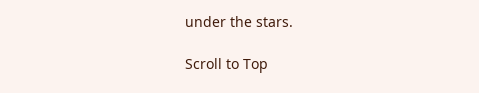under the stars.

Scroll to Top